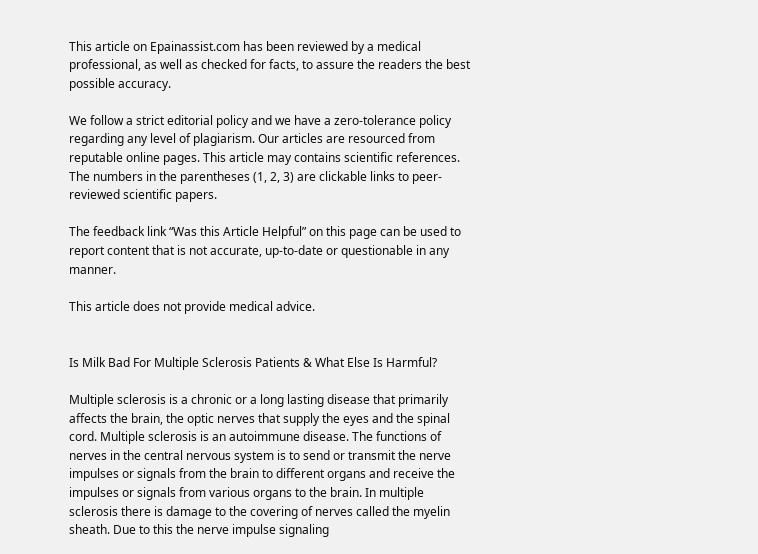This article on Epainassist.com has been reviewed by a medical professional, as well as checked for facts, to assure the readers the best possible accuracy.

We follow a strict editorial policy and we have a zero-tolerance policy regarding any level of plagiarism. Our articles are resourced from reputable online pages. This article may contains scientific references. The numbers in the parentheses (1, 2, 3) are clickable links to peer-reviewed scientific papers.

The feedback link “Was this Article Helpful” on this page can be used to report content that is not accurate, up-to-date or questionable in any manner.

This article does not provide medical advice.


Is Milk Bad For Multiple Sclerosis Patients & What Else Is Harmful?

Multiple sclerosis is a chronic or a long lasting disease that primarily affects the brain, the optic nerves that supply the eyes and the spinal cord. Multiple sclerosis is an autoimmune disease. The functions of nerves in the central nervous system is to send or transmit the nerve impulses or signals from the brain to different organs and receive the impulses or signals from various organs to the brain. In multiple sclerosis there is damage to the covering of nerves called the myelin sheath. Due to this the nerve impulse signaling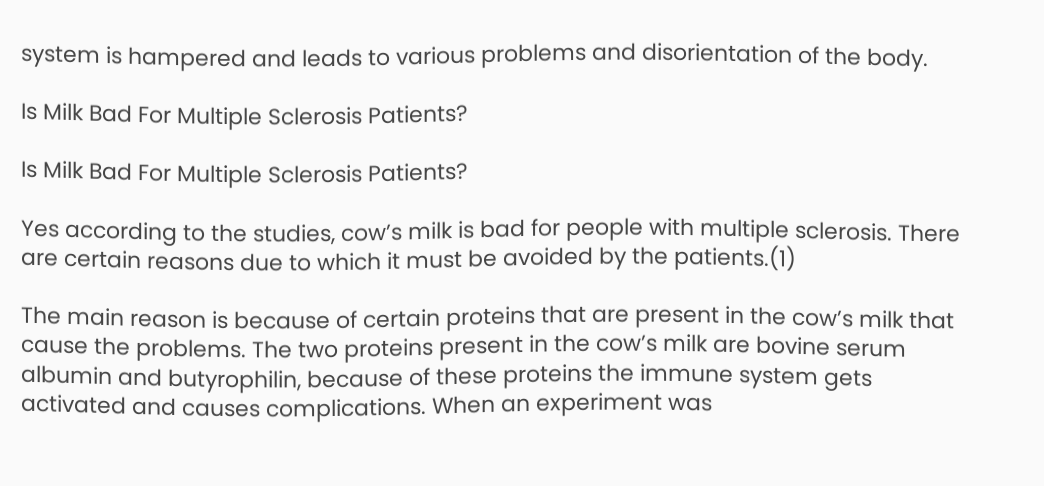system is hampered and leads to various problems and disorientation of the body.

Is Milk Bad For Multiple Sclerosis Patients?

Is Milk Bad For Multiple Sclerosis Patients?

Yes according to the studies, cow’s milk is bad for people with multiple sclerosis. There are certain reasons due to which it must be avoided by the patients.(1)

The main reason is because of certain proteins that are present in the cow’s milk that cause the problems. The two proteins present in the cow’s milk are bovine serum albumin and butyrophilin, because of these proteins the immune system gets activated and causes complications. When an experiment was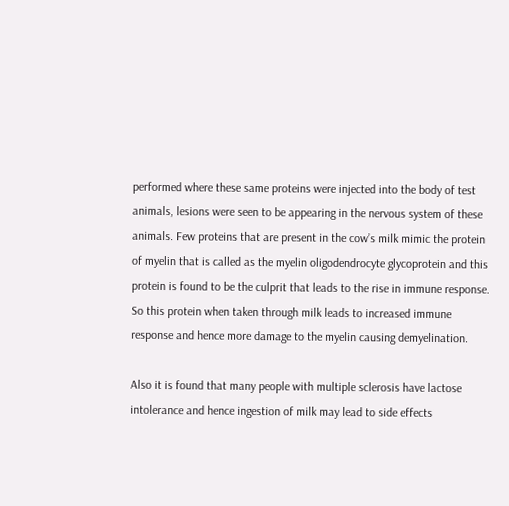performed where these same proteins were injected into the body of test animals, lesions were seen to be appearing in the nervous system of these animals. Few proteins that are present in the cow’s milk mimic the protein of myelin that is called as the myelin oligodendrocyte glycoprotein and this protein is found to be the culprit that leads to the rise in immune response. So this protein when taken through milk leads to increased immune response and hence more damage to the myelin causing demyelination.

Also it is found that many people with multiple sclerosis have lactose intolerance and hence ingestion of milk may lead to side effects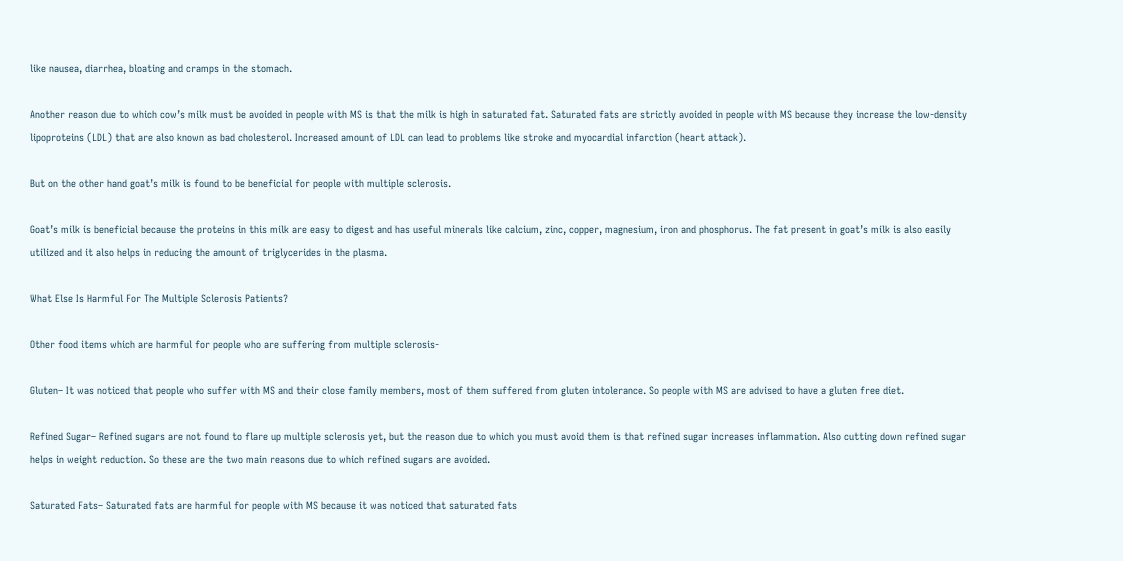like nausea, diarrhea, bloating and cramps in the stomach.

Another reason due to which cow’s milk must be avoided in people with MS is that the milk is high in saturated fat. Saturated fats are strictly avoided in people with MS because they increase the low-density lipoproteins (LDL) that are also known as bad cholesterol. Increased amount of LDL can lead to problems like stroke and myocardial infarction (heart attack).

But on the other hand goat’s milk is found to be beneficial for people with multiple sclerosis.

Goat’s milk is beneficial because the proteins in this milk are easy to digest and has useful minerals like calcium, zinc, copper, magnesium, iron and phosphorus. The fat present in goat’s milk is also easily utilized and it also helps in reducing the amount of triglycerides in the plasma.

What Else Is Harmful For The Multiple Sclerosis Patients?

Other food items which are harmful for people who are suffering from multiple sclerosis-

Gluten– It was noticed that people who suffer with MS and their close family members, most of them suffered from gluten intolerance. So people with MS are advised to have a gluten free diet.

Refined Sugar– Refined sugars are not found to flare up multiple sclerosis yet, but the reason due to which you must avoid them is that refined sugar increases inflammation. Also cutting down refined sugar helps in weight reduction. So these are the two main reasons due to which refined sugars are avoided.

Saturated Fats– Saturated fats are harmful for people with MS because it was noticed that saturated fats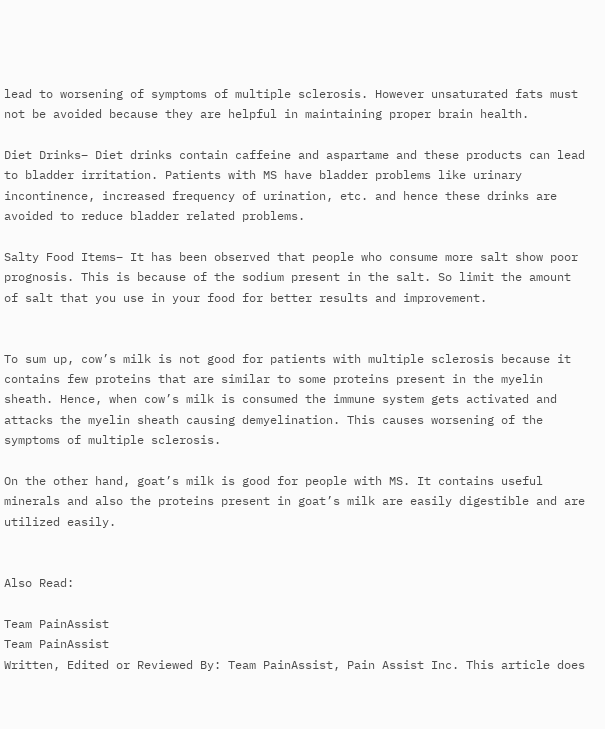lead to worsening of symptoms of multiple sclerosis. However unsaturated fats must not be avoided because they are helpful in maintaining proper brain health.

Diet Drinks– Diet drinks contain caffeine and aspartame and these products can lead to bladder irritation. Patients with MS have bladder problems like urinary incontinence, increased frequency of urination, etc. and hence these drinks are avoided to reduce bladder related problems.

Salty Food Items– It has been observed that people who consume more salt show poor prognosis. This is because of the sodium present in the salt. So limit the amount of salt that you use in your food for better results and improvement.


To sum up, cow’s milk is not good for patients with multiple sclerosis because it contains few proteins that are similar to some proteins present in the myelin sheath. Hence, when cow’s milk is consumed the immune system gets activated and attacks the myelin sheath causing demyelination. This causes worsening of the symptoms of multiple sclerosis.

On the other hand, goat’s milk is good for people with MS. It contains useful minerals and also the proteins present in goat’s milk are easily digestible and are utilized easily.


Also Read:

Team PainAssist
Team PainAssist
Written, Edited or Reviewed By: Team PainAssist, Pain Assist Inc. This article does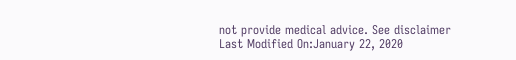not provide medical advice. See disclaimer
Last Modified On:January 22, 2020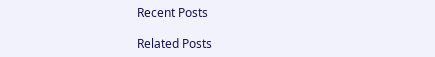Recent Posts

Related Posts